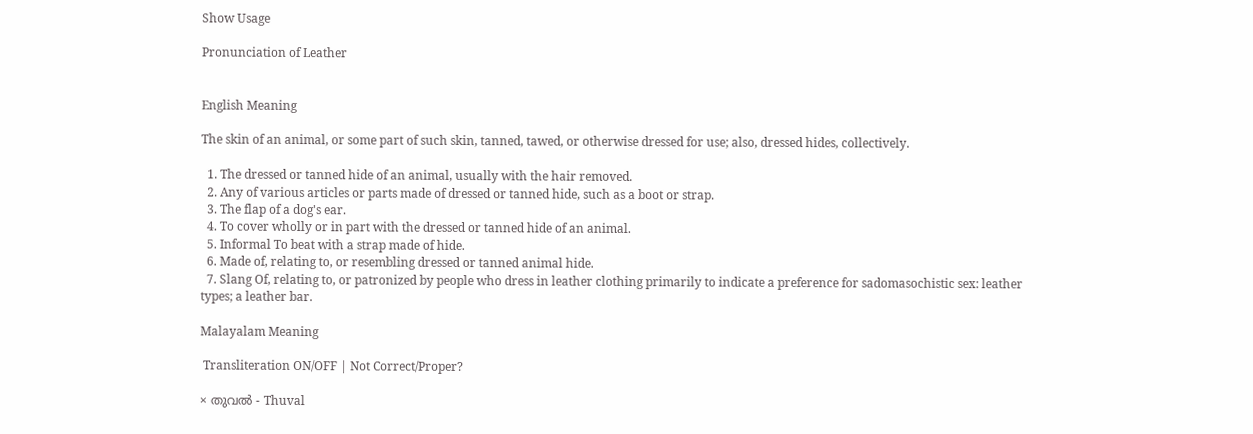Show Usage

Pronunciation of Leather


English Meaning

The skin of an animal, or some part of such skin, tanned, tawed, or otherwise dressed for use; also, dressed hides, collectively.

  1. The dressed or tanned hide of an animal, usually with the hair removed.
  2. Any of various articles or parts made of dressed or tanned hide, such as a boot or strap.
  3. The flap of a dog's ear.
  4. To cover wholly or in part with the dressed or tanned hide of an animal.
  5. Informal To beat with a strap made of hide.
  6. Made of, relating to, or resembling dressed or tanned animal hide.
  7. Slang Of, relating to, or patronized by people who dress in leather clothing primarily to indicate a preference for sadomasochistic sex: leather types; a leather bar.

Malayalam Meaning

 Transliteration ON/OFF | Not Correct/Proper?

× തുവല്‍ - Thuval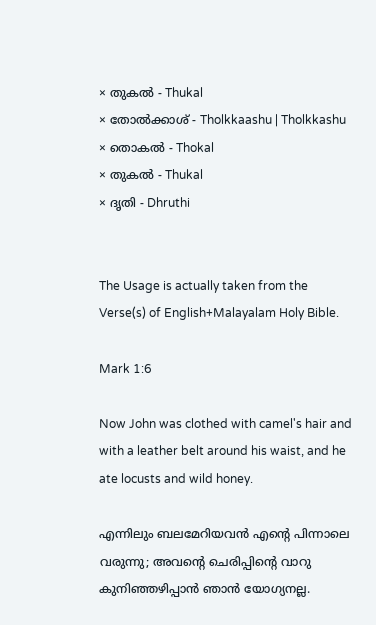× തുകല്‍ - Thukal
× തോല്‍ക്കാശ് - Tholkkaashu | Tholkkashu
× തൊകല്‍ - Thokal
× തുകൽ - Thukal
× ദൃതി - Dhruthi


The Usage is actually taken from the Verse(s) of English+Malayalam Holy Bible.

Mark 1:6

Now John was clothed with camel's hair and with a leather belt around his waist, and he ate locusts and wild honey.

എന്നിലും ബലമേറിയവൻ എന്റെ പിന്നാലെ വരുന്നു; അവന്റെ ചെരിപ്പിന്റെ വാറു കുനിഞ്ഞഴിപ്പാൻ ഞാൻ യോഗ്യനല്ല.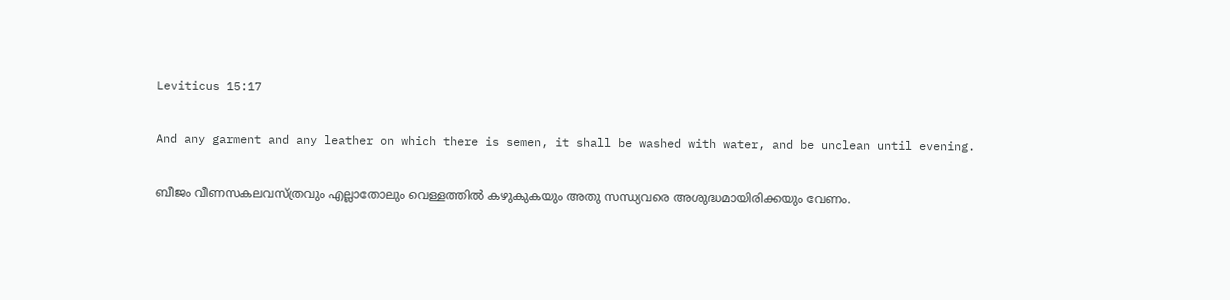Leviticus 15:17

And any garment and any leather on which there is semen, it shall be washed with water, and be unclean until evening.

ബീജം വീണസകലവസ്ത്രവും എല്ലാതോലും വെള്ളത്തിൽ കഴുകുകയും അതു സന്ധ്യവരെ അശുദ്ധമായിരിക്കയും വേണം.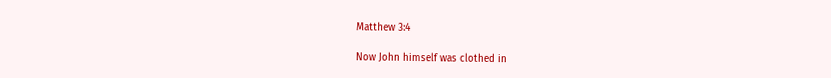Matthew 3:4

Now John himself was clothed in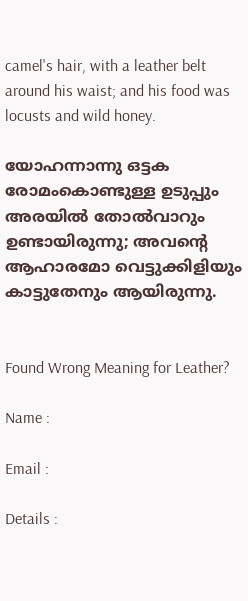camel's hair, with a leather belt around his waist; and his food was locusts and wild honey.

യോഹന്നാന്നു ഒട്ടക രോമംകൊണ്ടുള്ള ഉടുപ്പും അരയിൽ തോൽവാറും ഉണ്ടായിരുന്നു; അവന്റെ ആഹാരമോ വെട്ടുക്കിളിയും കാട്ടുതേനും ആയിരുന്നു.


Found Wrong Meaning for Leather?

Name :

Email :

Details :